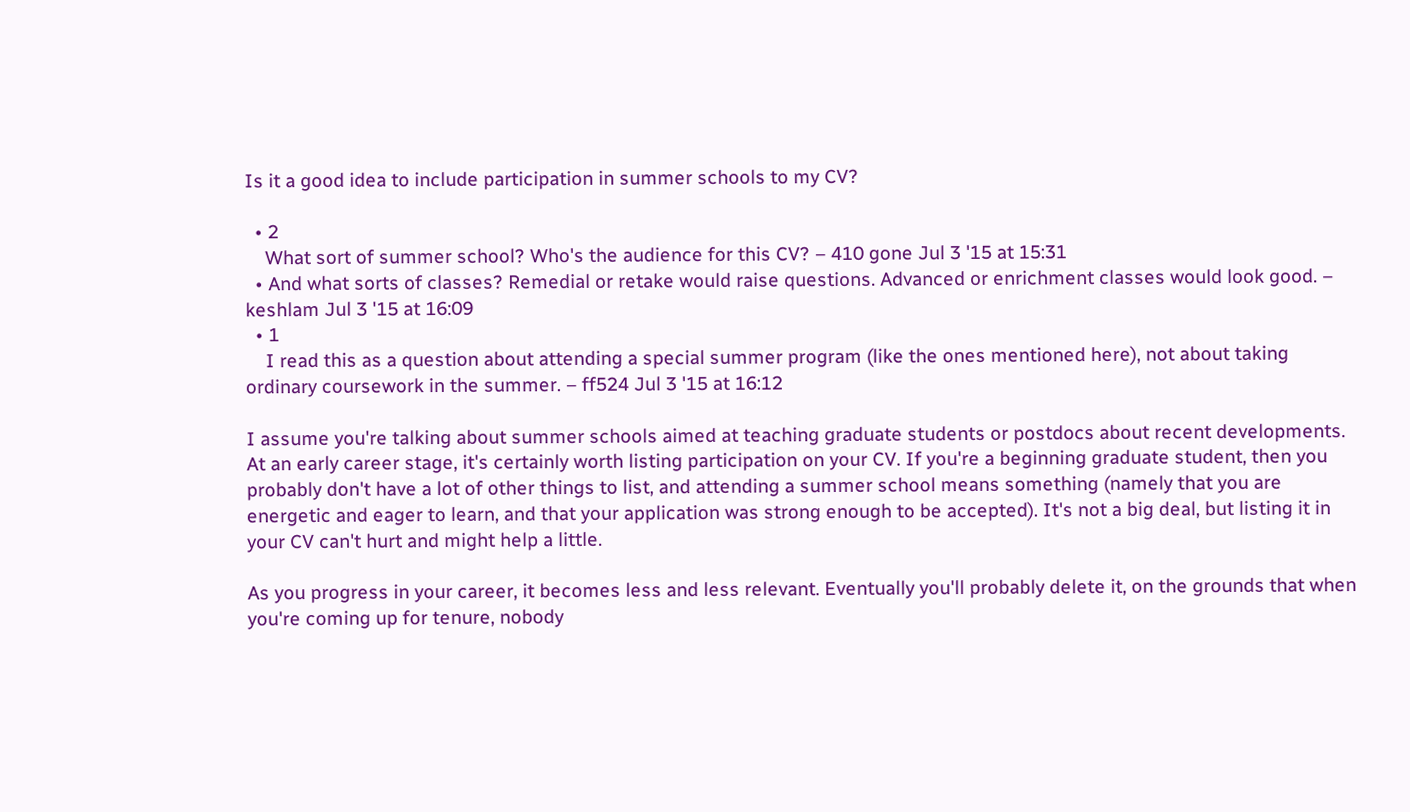Is it a good idea to include participation in summer schools to my CV?

  • 2
    What sort of summer school? Who's the audience for this CV? – 410 gone Jul 3 '15 at 15:31
  • And what sorts of classes? Remedial or retake would raise questions. Advanced or enrichment classes would look good. – keshlam Jul 3 '15 at 16:09
  • 1
    I read this as a question about attending a special summer program (like the ones mentioned here), not about taking ordinary coursework in the summer. – ff524 Jul 3 '15 at 16:12

I assume you're talking about summer schools aimed at teaching graduate students or postdocs about recent developments. At an early career stage, it's certainly worth listing participation on your CV. If you're a beginning graduate student, then you probably don't have a lot of other things to list, and attending a summer school means something (namely that you are energetic and eager to learn, and that your application was strong enough to be accepted). It's not a big deal, but listing it in your CV can't hurt and might help a little.

As you progress in your career, it becomes less and less relevant. Eventually you'll probably delete it, on the grounds that when you're coming up for tenure, nobody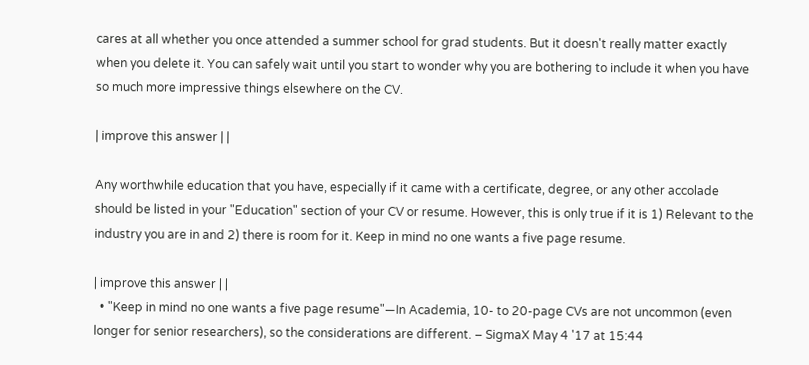cares at all whether you once attended a summer school for grad students. But it doesn't really matter exactly when you delete it. You can safely wait until you start to wonder why you are bothering to include it when you have so much more impressive things elsewhere on the CV.

| improve this answer | |

Any worthwhile education that you have, especially if it came with a certificate, degree, or any other accolade should be listed in your "Education" section of your CV or resume. However, this is only true if it is 1) Relevant to the industry you are in and 2) there is room for it. Keep in mind no one wants a five page resume.

| improve this answer | |
  • "Keep in mind no one wants a five page resume"—In Academia, 10- to 20-page CVs are not uncommon (even longer for senior researchers), so the considerations are different. – SigmaX May 4 '17 at 15:44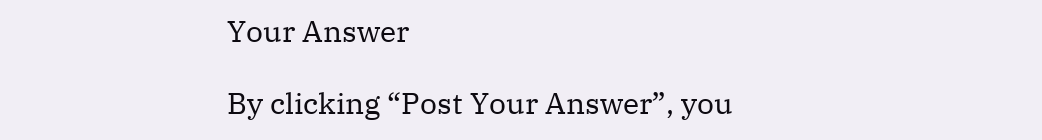Your Answer

By clicking “Post Your Answer”, you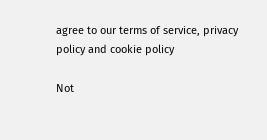agree to our terms of service, privacy policy and cookie policy

Not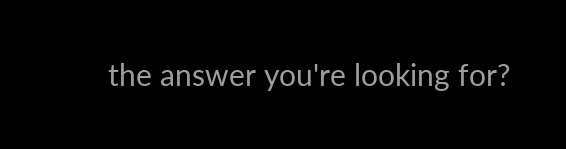the answer you're looking for?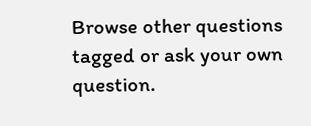Browse other questions tagged or ask your own question.